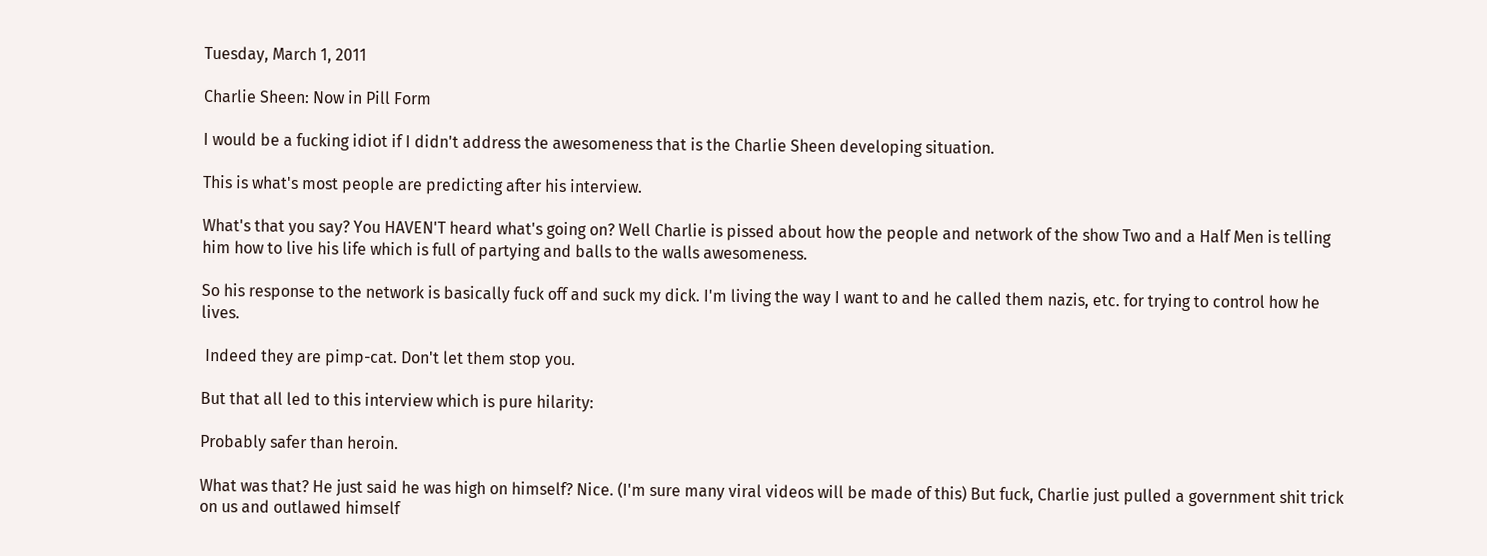Tuesday, March 1, 2011

Charlie Sheen: Now in Pill Form

I would be a fucking idiot if I didn't address the awesomeness that is the Charlie Sheen developing situation.

This is what's most people are predicting after his interview.

What's that you say? You HAVEN'T heard what's going on? Well Charlie is pissed about how the people and network of the show Two and a Half Men is telling him how to live his life which is full of partying and balls to the walls awesomeness.

So his response to the network is basically fuck off and suck my dick. I'm living the way I want to and he called them nazis, etc. for trying to control how he lives.

 Indeed they are pimp-cat. Don't let them stop you.

But that all led to this interview which is pure hilarity:

Probably safer than heroin.

What was that? He just said he was high on himself? Nice. (I'm sure many viral videos will be made of this) But fuck, Charlie just pulled a government shit trick on us and outlawed himself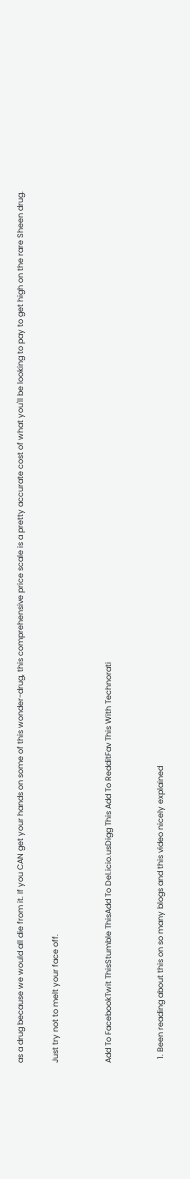as a drug because we would all die from it. If you CAN get your hands on some of this wonder-drug, this comprehensive price scale is a pretty accurate cost of what you'll be looking to pay to get high on the rare Sheen drug.

Just try not to melt your face off.


Add To FacebookTwit ThisStumble ThisAdd To Del.icio.usDigg This Add To RedditFav This With Technorati


  1. Been reading about this on so many blogs and this video nicely explained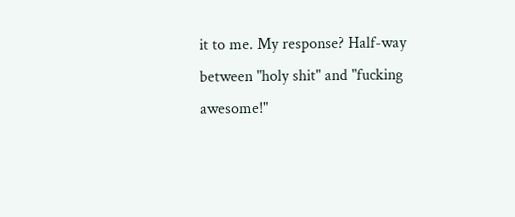it to me. My response? Half-way between "holy shit" and "fucking awesome!"